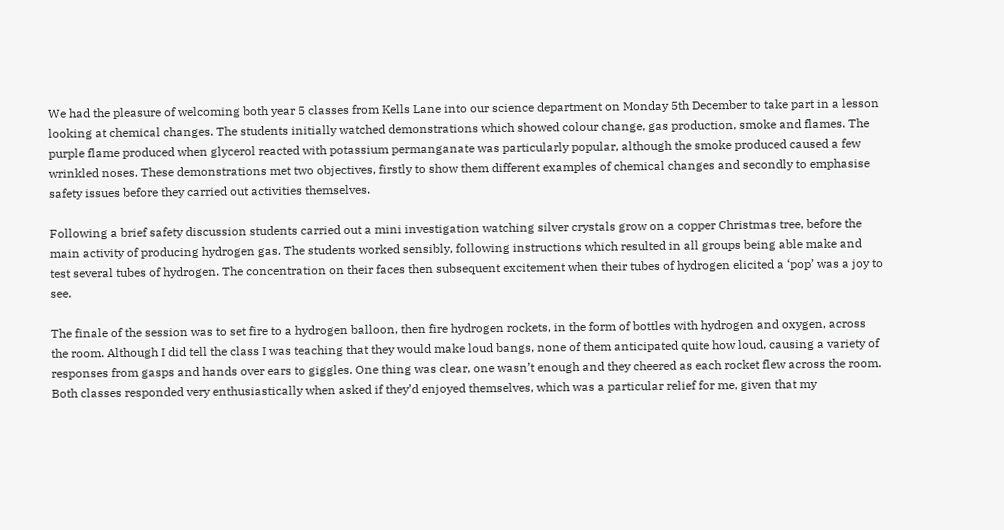We had the pleasure of welcoming both year 5 classes from Kells Lane into our science department on Monday 5th December to take part in a lesson looking at chemical changes. The students initially watched demonstrations which showed colour change, gas production, smoke and flames. The purple flame produced when glycerol reacted with potassium permanganate was particularly popular, although the smoke produced caused a few wrinkled noses. These demonstrations met two objectives, firstly to show them different examples of chemical changes and secondly to emphasise safety issues before they carried out activities themselves.

Following a brief safety discussion students carried out a mini investigation watching silver crystals grow on a copper Christmas tree, before the main activity of producing hydrogen gas. The students worked sensibly, following instructions which resulted in all groups being able make and test several tubes of hydrogen. The concentration on their faces then subsequent excitement when their tubes of hydrogen elicited a ‘pop’ was a joy to see.

The finale of the session was to set fire to a hydrogen balloon, then fire hydrogen rockets, in the form of bottles with hydrogen and oxygen, across the room. Although I did tell the class I was teaching that they would make loud bangs, none of them anticipated quite how loud, causing a variety of responses from gasps and hands over ears to giggles. One thing was clear, one wasn’t enough and they cheered as each rocket flew across the room. Both classes responded very enthusiastically when asked if they’d enjoyed themselves, which was a particular relief for me, given that my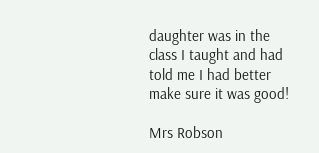daughter was in the class I taught and had told me I had better make sure it was good!

Mrs Robson